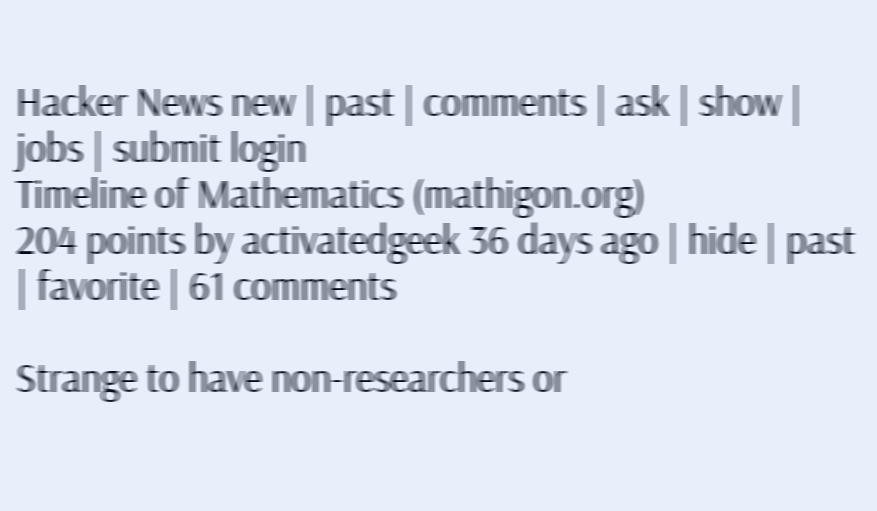Hacker News new | past | comments | ask | show | jobs | submit login
Timeline of Mathematics (mathigon.org)
204 points by activatedgeek 36 days ago | hide | past | favorite | 61 comments

Strange to have non-researchers or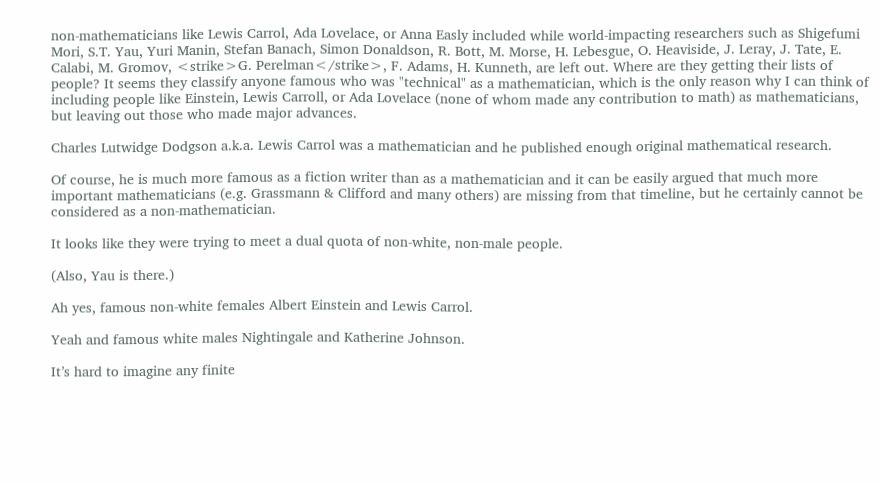non-mathematicians like Lewis Carrol, Ada Lovelace, or Anna Easly included while world-impacting researchers such as Shigefumi Mori, S.T. Yau, Yuri Manin, Stefan Banach, Simon Donaldson, R. Bott, M. Morse, H. Lebesgue, O. Heaviside, J. Leray, J. Tate, E. Calabi, M. Gromov, <strike>G. Perelman</strike>, F. Adams, H. Kunneth, are left out. Where are they getting their lists of people? It seems they classify anyone famous who was "technical" as a mathematician, which is the only reason why I can think of including people like Einstein, Lewis Carroll, or Ada Lovelace (none of whom made any contribution to math) as mathematicians, but leaving out those who made major advances.

Charles Lutwidge Dodgson a.k.a. Lewis Carrol was a mathematician and he published enough original mathematical research.

Of course, he is much more famous as a fiction writer than as a mathematician and it can be easily argued that much more important mathematicians (e.g. Grassmann & Clifford and many others) are missing from that timeline, but he certainly cannot be considered as a non-mathematician.

It looks like they were trying to meet a dual quota of non-white, non-male people.

(Also, Yau is there.)

Ah yes, famous non-white females Albert Einstein and Lewis Carrol.

Yeah and famous white males Nightingale and Katherine Johnson.

It’s hard to imagine any finite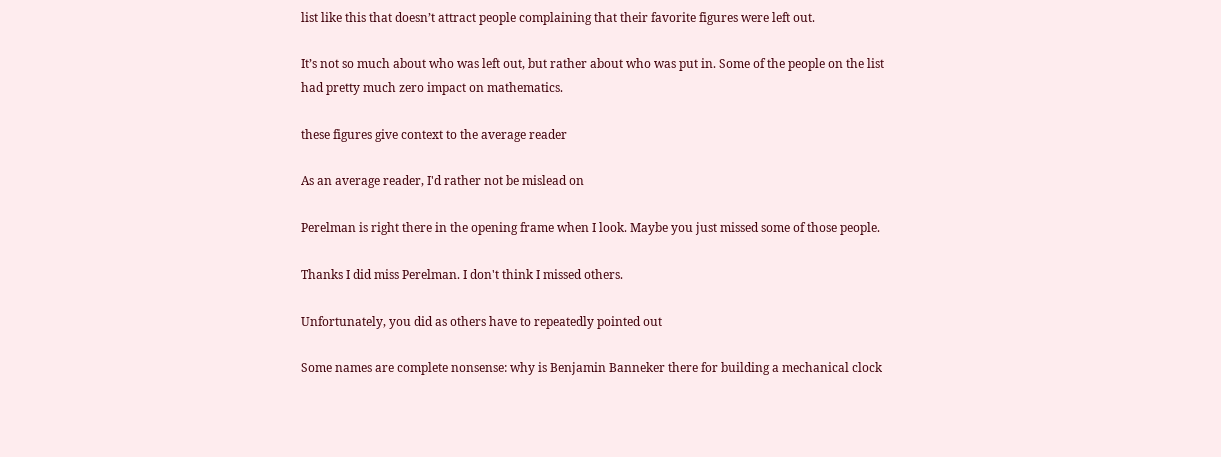list like this that doesn’t attract people complaining that their favorite figures were left out.

It’s not so much about who was left out, but rather about who was put in. Some of the people on the list had pretty much zero impact on mathematics.

these figures give context to the average reader

As an average reader, I'd rather not be mislead on

Perelman is right there in the opening frame when I look. Maybe you just missed some of those people.

Thanks I did miss Perelman. I don't think I missed others.

Unfortunately, you did as others have to repeatedly pointed out

Some names are complete nonsense: why is Benjamin Banneker there for building a mechanical clock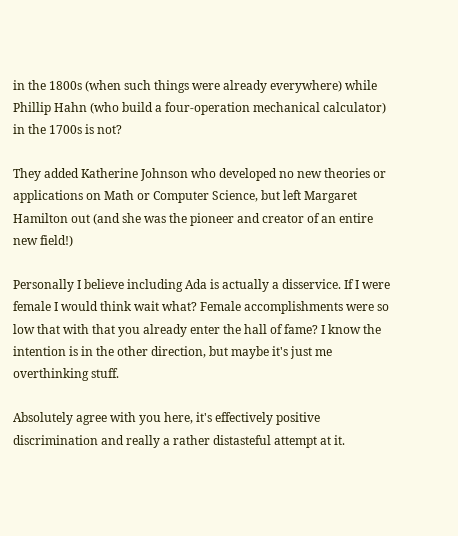in the 1800s (when such things were already everywhere) while Phillip Hahn (who build a four-operation mechanical calculator) in the 1700s is not?

They added Katherine Johnson who developed no new theories or applications on Math or Computer Science, but left Margaret Hamilton out (and she was the pioneer and creator of an entire new field!)

Personally I believe including Ada is actually a disservice. If I were female I would think wait what? Female accomplishments were so low that with that you already enter the hall of fame? I know the intention is in the other direction, but maybe it's just me overthinking stuff.

Absolutely agree with you here, it's effectively positive discrimination and really a rather distasteful attempt at it.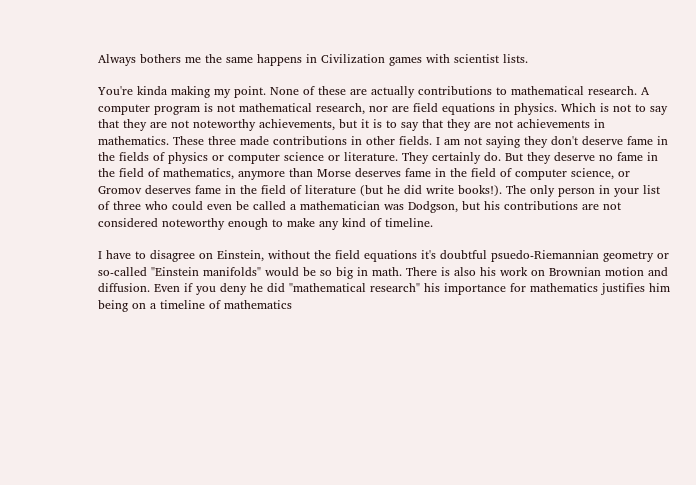Always bothers me the same happens in Civilization games with scientist lists.

You're kinda making my point. None of these are actually contributions to mathematical research. A computer program is not mathematical research, nor are field equations in physics. Which is not to say that they are not noteworthy achievements, but it is to say that they are not achievements in mathematics. These three made contributions in other fields. I am not saying they don't deserve fame in the fields of physics or computer science or literature. They certainly do. But they deserve no fame in the field of mathematics, anymore than Morse deserves fame in the field of computer science, or Gromov deserves fame in the field of literature (but he did write books!). The only person in your list of three who could even be called a mathematician was Dodgson, but his contributions are not considered noteworthy enough to make any kind of timeline.

I have to disagree on Einstein, without the field equations it's doubtful psuedo-Riemannian geometry or so-called "Einstein manifolds" would be so big in math. There is also his work on Brownian motion and diffusion. Even if you deny he did "mathematical research" his importance for mathematics justifies him being on a timeline of mathematics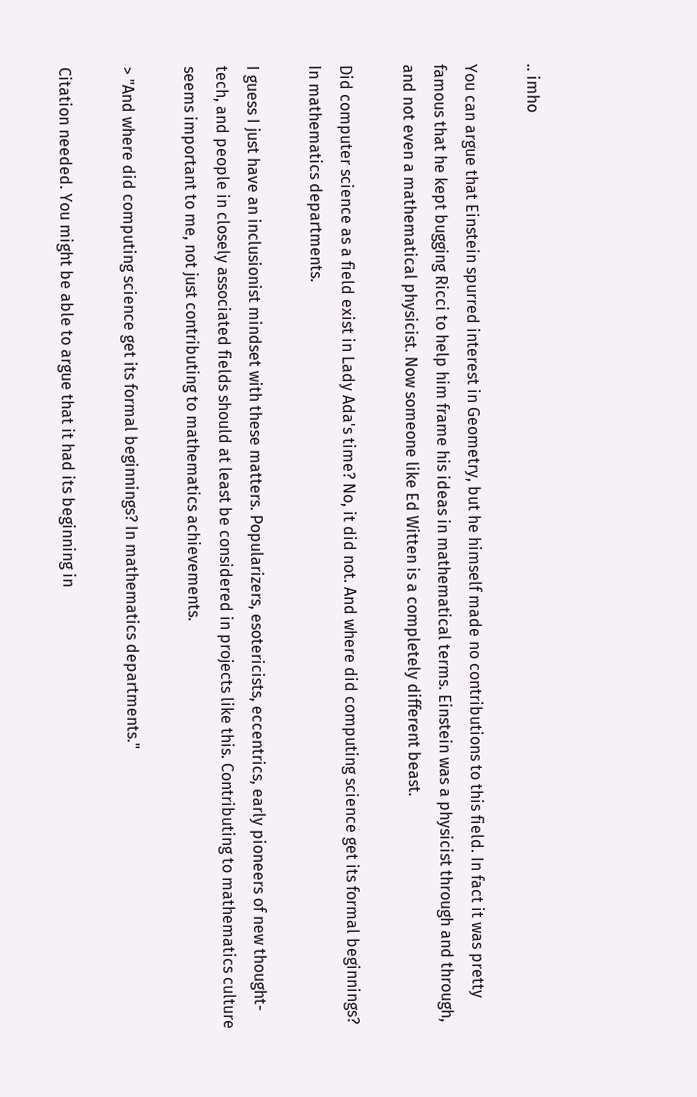.. imho

You can argue that Einstein spurred interest in Geometry, but he himself made no contributions to this field. In fact it was pretty famous that he kept bugging Ricci to help him frame his ideas in mathematical terms. Einstein was a physicist through and through, and not even a mathematical physicist. Now someone like Ed Witten is a completely different beast.

Did computer science as a field exist in Lady Ada's time? No, it did not. And where did computing science get its formal beginnings? In mathematics departments.

I guess I just have an inclusionist mindset with these matters. Popularizers, esotericists, eccentrics, early pioneers of new thought-tech, and people in closely associated fields should at least be considered in projects like this. Contributing to mathematics culture seems important to me, not just contributing to mathematics achievements.

> "And where did computing science get its formal beginnings? In mathematics departments."

Citation needed. You might be able to argue that it had its beginning in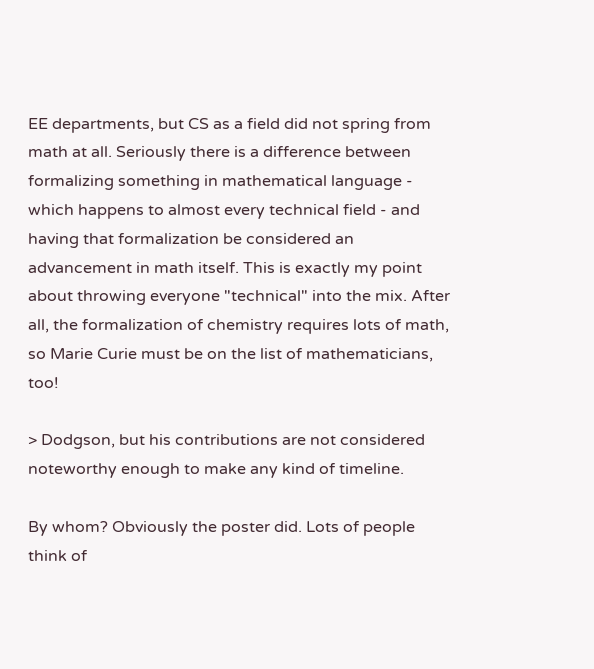EE departments, but CS as a field did not spring from math at all. Seriously there is a difference between formalizing something in mathematical language - which happens to almost every technical field - and having that formalization be considered an advancement in math itself. This is exactly my point about throwing everyone "technical" into the mix. After all, the formalization of chemistry requires lots of math, so Marie Curie must be on the list of mathematicians, too!

> Dodgson, but his contributions are not considered noteworthy enough to make any kind of timeline.

By whom? Obviously the poster did. Lots of people think of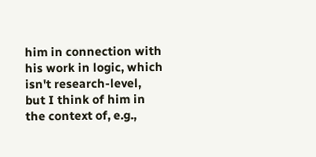him in connection with his work in logic, which isn't research-level, but I think of him in the context of, e.g.,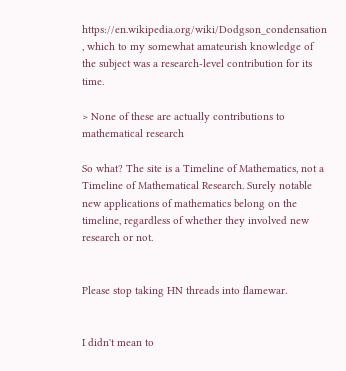https://en.wikipedia.org/wiki/Dodgson_condensation , which to my somewhat amateurish knowledge of the subject was a research-level contribution for its time.

> None of these are actually contributions to mathematical research

So what? The site is a Timeline of Mathematics, not a Timeline of Mathematical Research. Surely notable new applications of mathematics belong on the timeline, regardless of whether they involved new research or not.


Please stop taking HN threads into flamewar.


I didn't mean to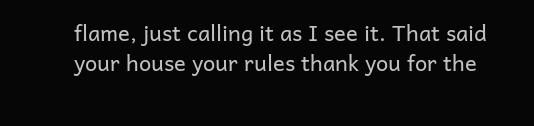flame, just calling it as I see it. That said your house your rules thank you for the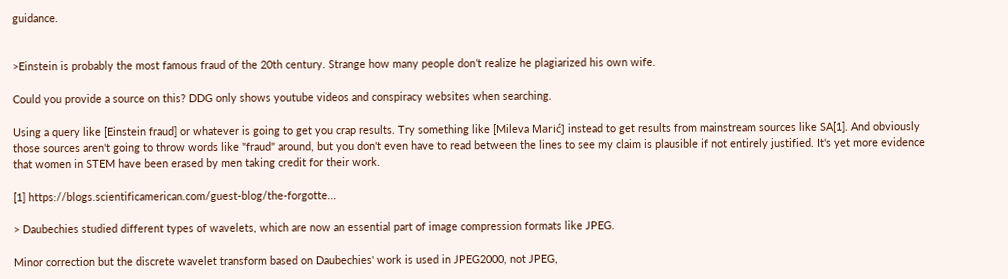guidance.


>Einstein is probably the most famous fraud of the 20th century. Strange how many people don’t realize he plagiarized his own wife.

Could you provide a source on this? DDG only shows youtube videos and conspiracy websites when searching.

Using a query like [Einstein fraud] or whatever is going to get you crap results. Try something like [Mileva Marić] instead to get results from mainstream sources like SA[1]. And obviously those sources aren't going to throw words like "fraud" around, but you don't even have to read between the lines to see my claim is plausible if not entirely justified. It's yet more evidence that women in STEM have been erased by men taking credit for their work.

[1] https://blogs.scientificamerican.com/guest-blog/the-forgotte...

> Daubechies studied different types of wavelets, which are now an essential part of image compression formats like JPEG.

Minor correction but the discrete wavelet transform based on Daubechies' work is used in JPEG2000, not JPEG,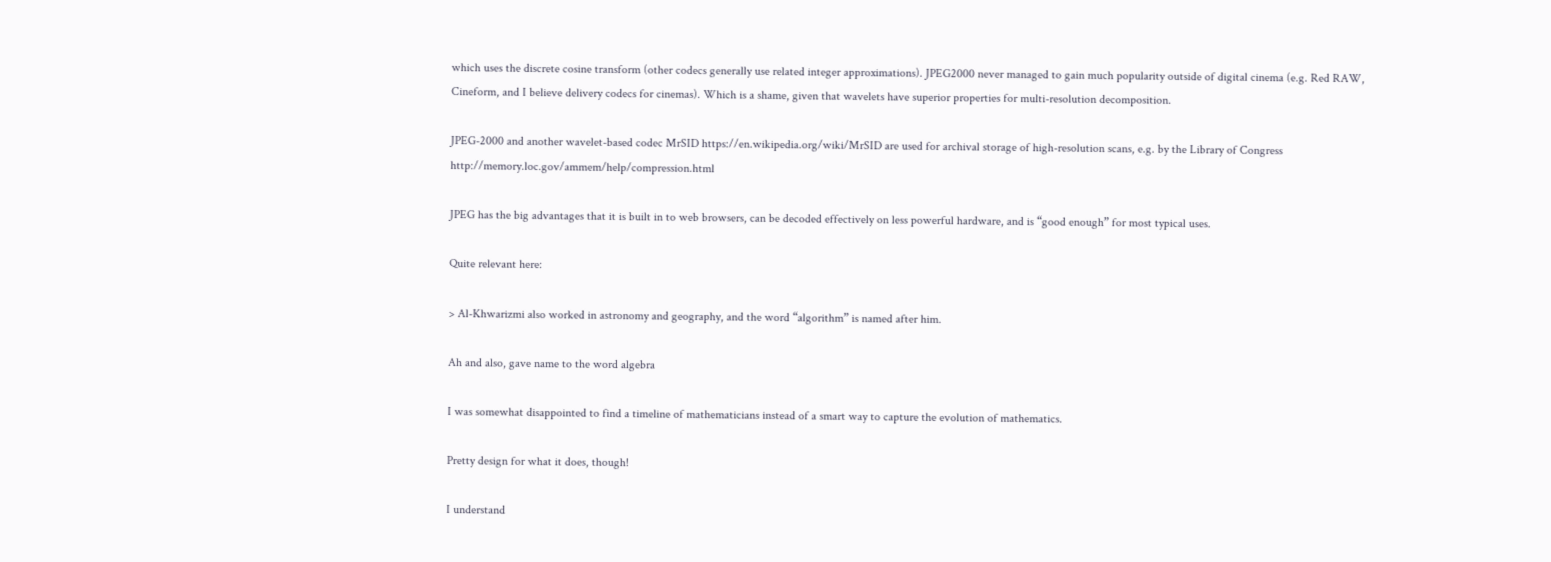which uses the discrete cosine transform (other codecs generally use related integer approximations). JPEG2000 never managed to gain much popularity outside of digital cinema (e.g. Red RAW, Cineform, and I believe delivery codecs for cinemas). Which is a shame, given that wavelets have superior properties for multi-resolution decomposition.

JPEG-2000 and another wavelet-based codec MrSID https://en.wikipedia.org/wiki/MrSID are used for archival storage of high-resolution scans, e.g. by the Library of Congress http://memory.loc.gov/ammem/help/compression.html

JPEG has the big advantages that it is built in to web browsers, can be decoded effectively on less powerful hardware, and is “good enough” for most typical uses.

Quite relevant here:

> Al-Khwarizmi also worked in astronomy and geography, and the word “algorithm” is named after him.

Ah and also, gave name to the word algebra

I was somewhat disappointed to find a timeline of mathematicians instead of a smart way to capture the evolution of mathematics.

Pretty design for what it does, though!

I understand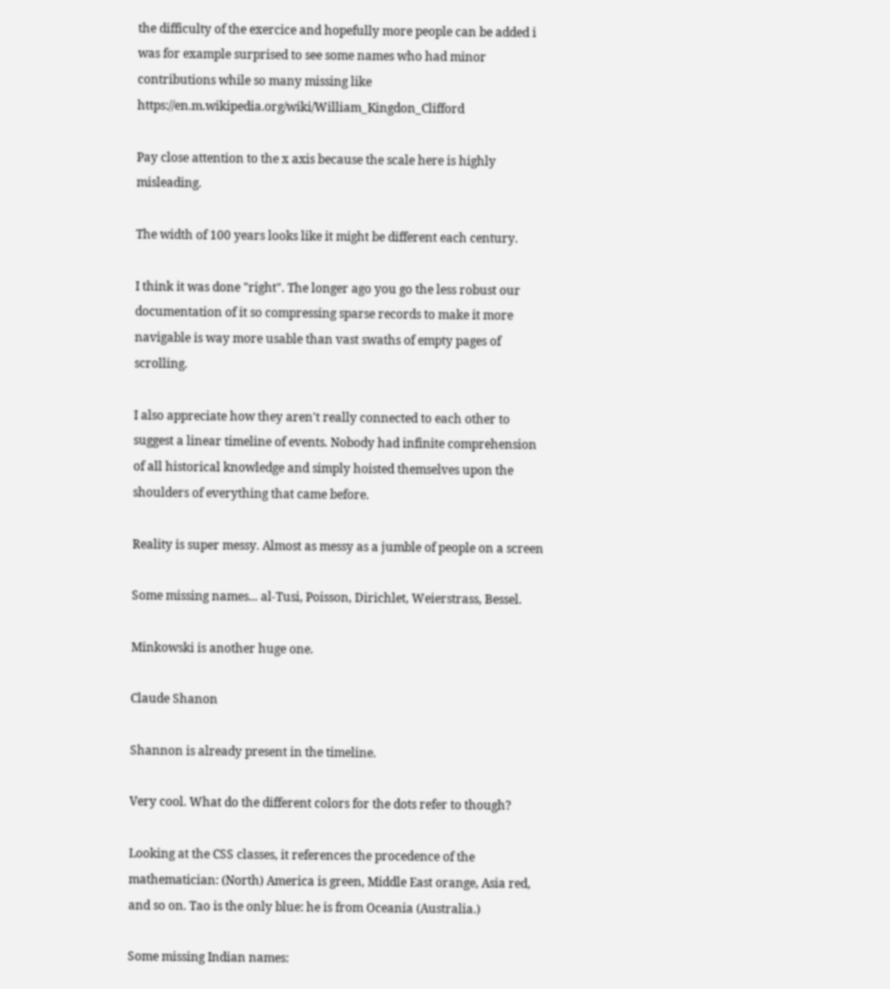the difficulty of the exercice and hopefully more people can be added i was for example surprised to see some names who had minor contributions while so many missing like https://en.m.wikipedia.org/wiki/William_Kingdon_Clifford

Pay close attention to the x axis because the scale here is highly misleading.

The width of 100 years looks like it might be different each century.

I think it was done "right". The longer ago you go the less robust our documentation of it so compressing sparse records to make it more navigable is way more usable than vast swaths of empty pages of scrolling.

I also appreciate how they aren't really connected to each other to suggest a linear timeline of events. Nobody had infinite comprehension of all historical knowledge and simply hoisted themselves upon the shoulders of everything that came before.

Reality is super messy. Almost as messy as a jumble of people on a screen

Some missing names... al-Tusi, Poisson, Dirichlet, Weierstrass, Bessel.

Minkowski is another huge one.

Claude Shanon

Shannon is already present in the timeline.

Very cool. What do the different colors for the dots refer to though?

Looking at the CSS classes, it references the procedence of the mathematician: (North) America is green, Middle East orange, Asia red, and so on. Tao is the only blue: he is from Oceania (Australia.)

Some missing Indian names: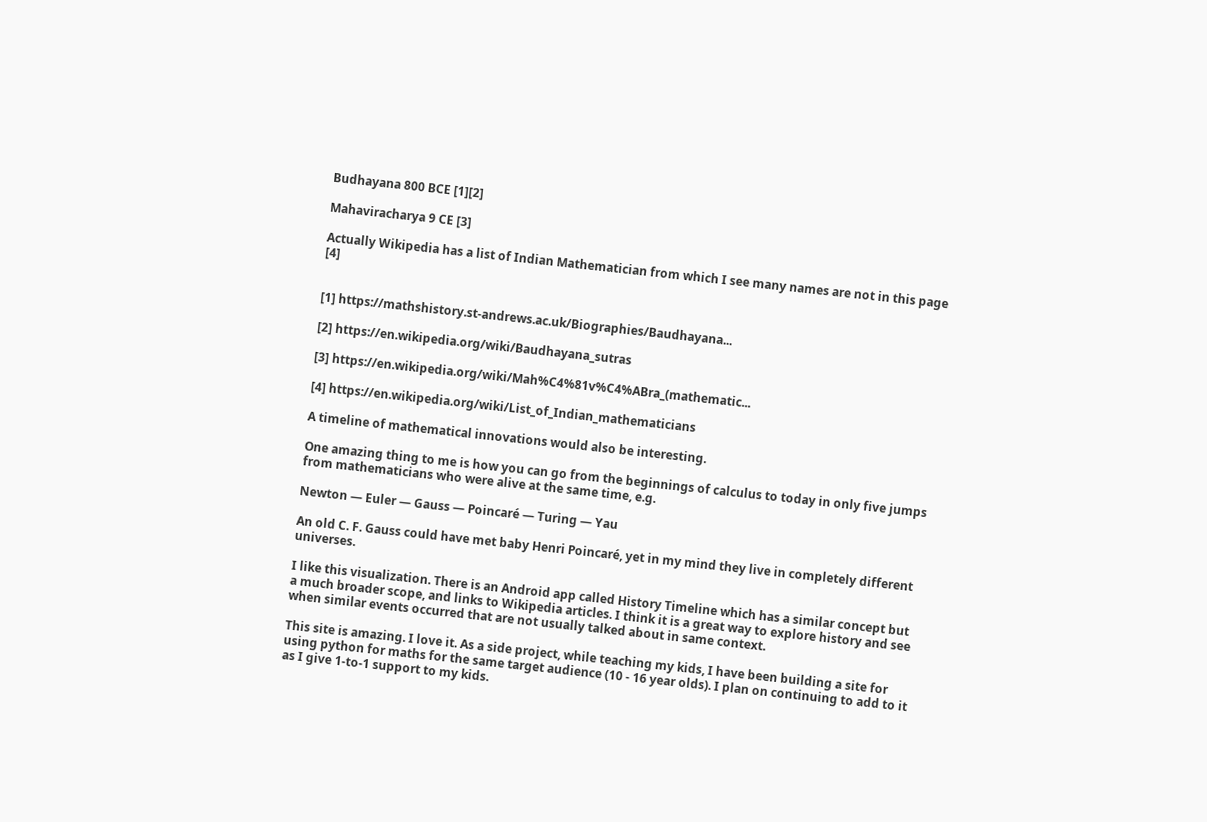Budhayana 800 BCE [1][2]

Mahaviracharya 9 CE [3]

Actually Wikipedia has a list of Indian Mathematician from which I see many names are not in this page [4]


[1] https://mathshistory.st-andrews.ac.uk/Biographies/Baudhayana...

[2] https://en.wikipedia.org/wiki/Baudhayana_sutras

[3] https://en.wikipedia.org/wiki/Mah%C4%81v%C4%ABra_(mathematic...

[4] https://en.wikipedia.org/wiki/List_of_Indian_mathematicians

A timeline of mathematical innovations would also be interesting.

One amazing thing to me is how you can go from the beginnings of calculus to today in only five jumps from mathematicians who were alive at the same time, e.g.

Newton — Euler — Gauss — Poincaré — Turing — Yau

An old C. F. Gauss could have met baby Henri Poincaré, yet in my mind they live in completely different universes.

I like this visualization. There is an Android app called History Timeline which has a similar concept but a much broader scope, and links to Wikipedia articles. I think it is a great way to explore history and see when similar events occurred that are not usually talked about in same context.

This site is amazing. I love it. As a side project, while teaching my kids, I have been building a site for using python for maths for the same target audience (10 - 16 year olds). I plan on continuing to add to it as I give 1-to-1 support to my kids.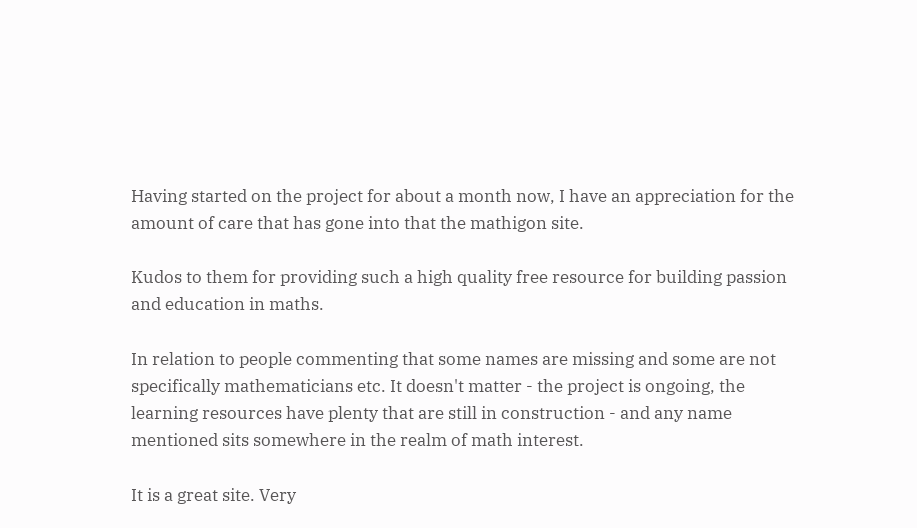Having started on the project for about a month now, I have an appreciation for the amount of care that has gone into that the mathigon site.

Kudos to them for providing such a high quality free resource for building passion and education in maths.

In relation to people commenting that some names are missing and some are not specifically mathematicians etc. It doesn't matter - the project is ongoing, the learning resources have plenty that are still in construction - and any name mentioned sits somewhere in the realm of math interest.

It is a great site. Very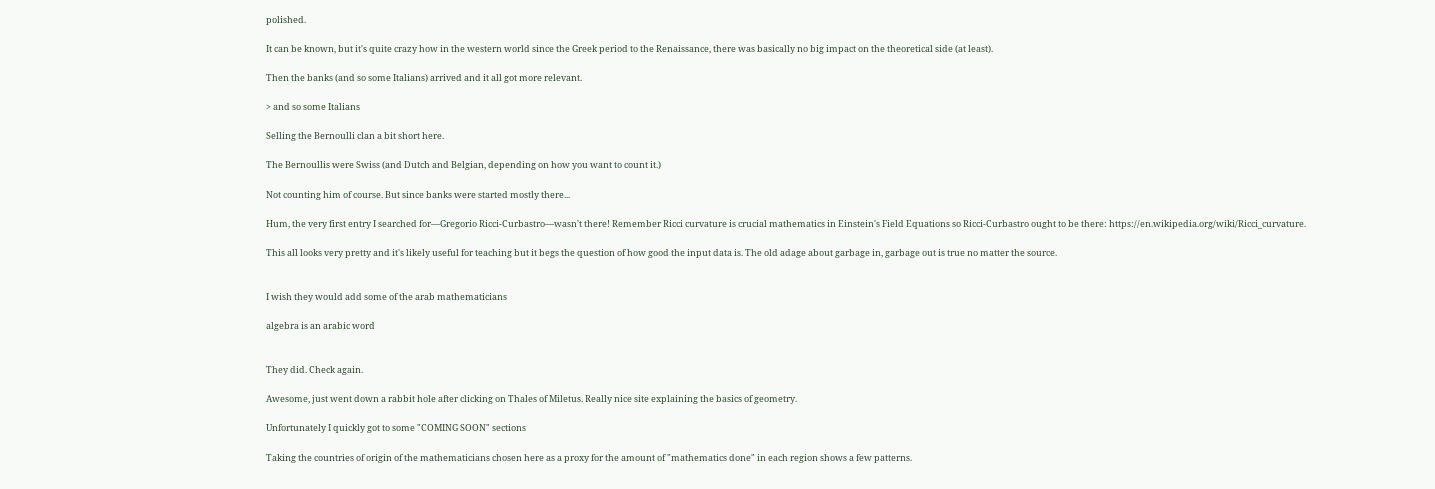polished.

It can be known, but it's quite crazy how in the western world since the Greek period to the Renaissance, there was basically no big impact on the theoretical side (at least).

Then the banks (and so some Italians) arrived and it all got more relevant.

> and so some Italians

Selling the Bernoulli clan a bit short here.

The Bernoullis were Swiss (and Dutch and Belgian, depending on how you want to count it.)

Not counting him of course. But since banks were started mostly there...

Hum, the very first entry I searched for—Gregorio Ricci-Curbastro—wasn't there! Remember Ricci curvature is crucial mathematics in Einstein's Field Equations so Ricci-Curbastro ought to be there: https://en.wikipedia.org/wiki/Ricci_curvature.

This all looks very pretty and it's likely useful for teaching but it begs the question of how good the input data is. The old adage about garbage in, garbage out is true no matter the source.


I wish they would add some of the arab mathematicians

algebra is an arabic word


They did. Check again.

Awesome, just went down a rabbit hole after clicking on Thales of Miletus. Really nice site explaining the basics of geometry.

Unfortunately I quickly got to some "COMING SOON" sections

Taking the countries of origin of the mathematicians chosen here as a proxy for the amount of "mathematics done" in each region shows a few patterns.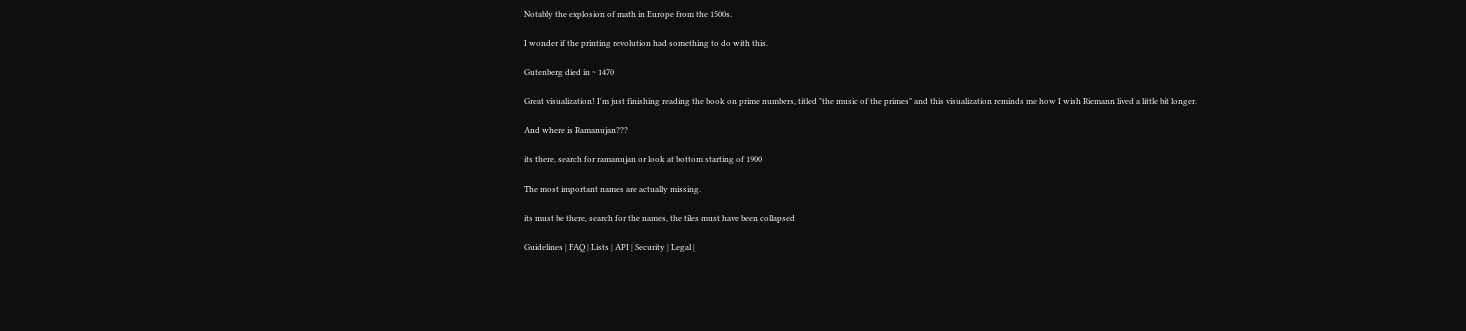Notably the explosion of math in Europe from the 1500s.

I wonder if the printing revolution had something to do with this.

Gutenberg died in ~ 1470

Great visualization! I'm just finishing reading the book on prime numbers, titled "the music of the primes" and this visualization reminds me how I wish Riemann lived a little bit longer.

And where is Ramanujan???

its there, search for ramanujan or look at bottom starting of 1900

The most important names are actually missing.

its must be there, search for the names, the tiles must have been collapsed

Guidelines | FAQ | Lists | API | Security | Legal |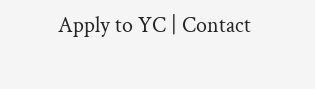Apply to YC | Contact